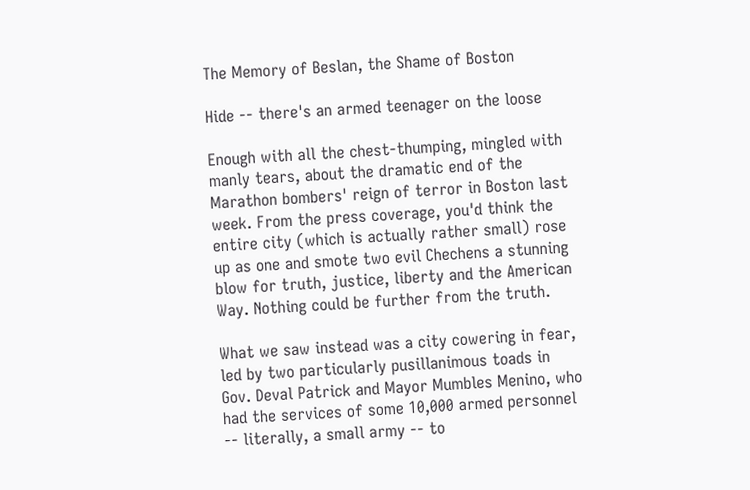The Memory of Beslan, the Shame of Boston

Hide -- there's an armed teenager on the loose

Enough with all the chest-thumping, mingled with manly tears, about the dramatic end of the Marathon bombers' reign of terror in Boston last week. From the press coverage, you'd think the entire city (which is actually rather small) rose up as one and smote two evil Chechens a stunning blow for truth, justice, liberty and the American Way. Nothing could be further from the truth.

What we saw instead was a city cowering in fear, led by two particularly pusillanimous toads in Gov. Deval Patrick and Mayor Mumbles Menino, who had the services of some 10,000 armed personnel -- literally, a small army -- to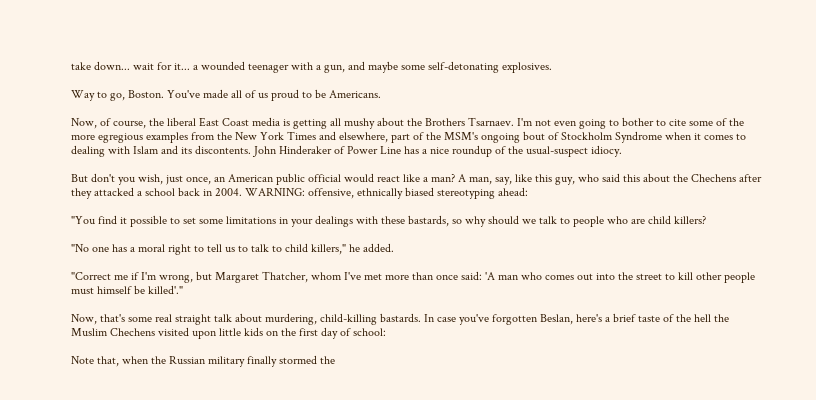take down... wait for it... a wounded teenager with a gun, and maybe some self-detonating explosives.

Way to go, Boston. You've made all of us proud to be Americans.

Now, of course, the liberal East Coast media is getting all mushy about the Brothers Tsarnaev. I'm not even going to bother to cite some of the more egregious examples from the New York Times and elsewhere, part of the MSM's ongoing bout of Stockholm Syndrome when it comes to dealing with Islam and its discontents. John Hinderaker of Power Line has a nice roundup of the usual-suspect idiocy.

But don't you wish, just once, an American public official would react like a man? A man, say, like this guy, who said this about the Chechens after they attacked a school back in 2004. WARNING: offensive, ethnically biased stereotyping ahead:

"You find it possible to set some limitations in your dealings with these bastards, so why should we talk to people who are child killers?

"No one has a moral right to tell us to talk to child killers," he added.

"Correct me if I'm wrong, but Margaret Thatcher, whom I've met more than once said: 'A man who comes out into the street to kill other people must himself be killed'."

Now, that's some real straight talk about murdering, child-killing bastards. In case you've forgotten Beslan, here's a brief taste of the hell the Muslim Chechens visited upon little kids on the first day of school:

Note that, when the Russian military finally stormed the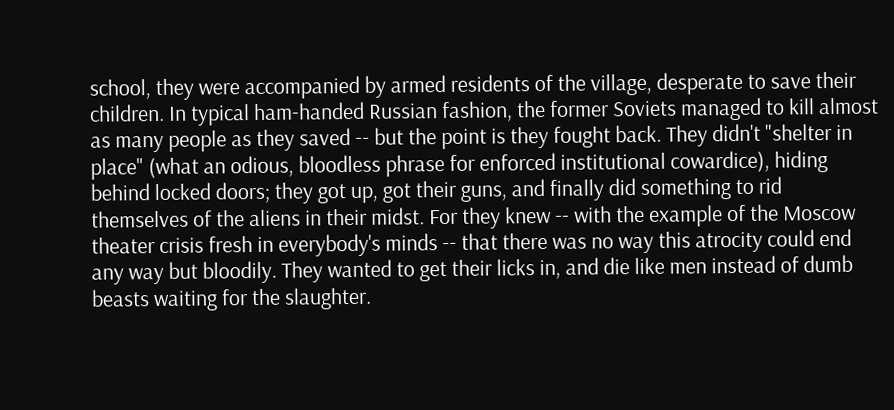school, they were accompanied by armed residents of the village, desperate to save their children. In typical ham-handed Russian fashion, the former Soviets managed to kill almost as many people as they saved -- but the point is they fought back. They didn't "shelter in place" (what an odious, bloodless phrase for enforced institutional cowardice), hiding behind locked doors; they got up, got their guns, and finally did something to rid themselves of the aliens in their midst. For they knew -- with the example of the Moscow theater crisis fresh in everybody's minds -- that there was no way this atrocity could end any way but bloodily. They wanted to get their licks in, and die like men instead of dumb beasts waiting for the slaughter.